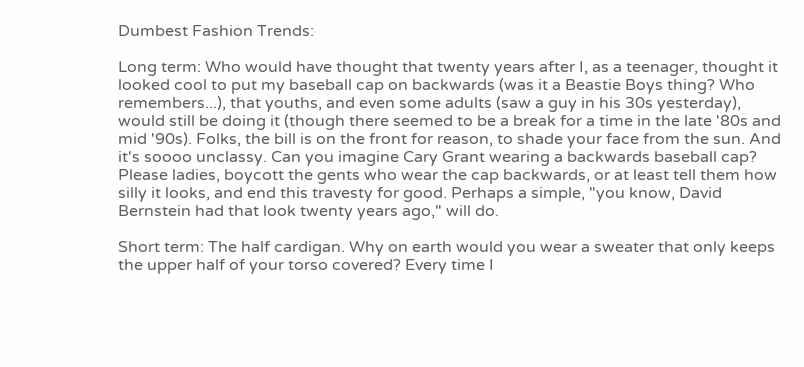Dumbest Fashion Trends:

Long term: Who would have thought that twenty years after I, as a teenager, thought it looked cool to put my baseball cap on backwards (was it a Beastie Boys thing? Who remembers...), that youths, and even some adults (saw a guy in his 30s yesterday), would still be doing it (though there seemed to be a break for a time in the late '80s and mid '90s). Folks, the bill is on the front for reason, to shade your face from the sun. And it's soooo unclassy. Can you imagine Cary Grant wearing a backwards baseball cap? Please ladies, boycott the gents who wear the cap backwards, or at least tell them how silly it looks, and end this travesty for good. Perhaps a simple, "you know, David Bernstein had that look twenty years ago," will do.

Short term: The half cardigan. Why on earth would you wear a sweater that only keeps the upper half of your torso covered? Every time I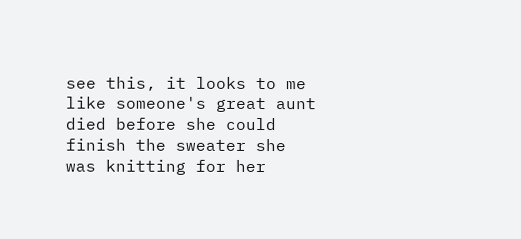see this, it looks to me like someone's great aunt died before she could finish the sweater she was knitting for her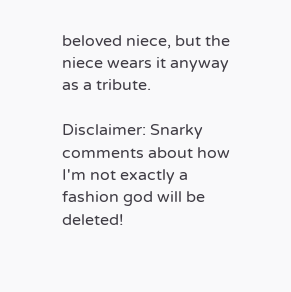beloved niece, but the niece wears it anyway as a tribute.

Disclaimer: Snarky comments about how I'm not exactly a fashion god will be deleted!